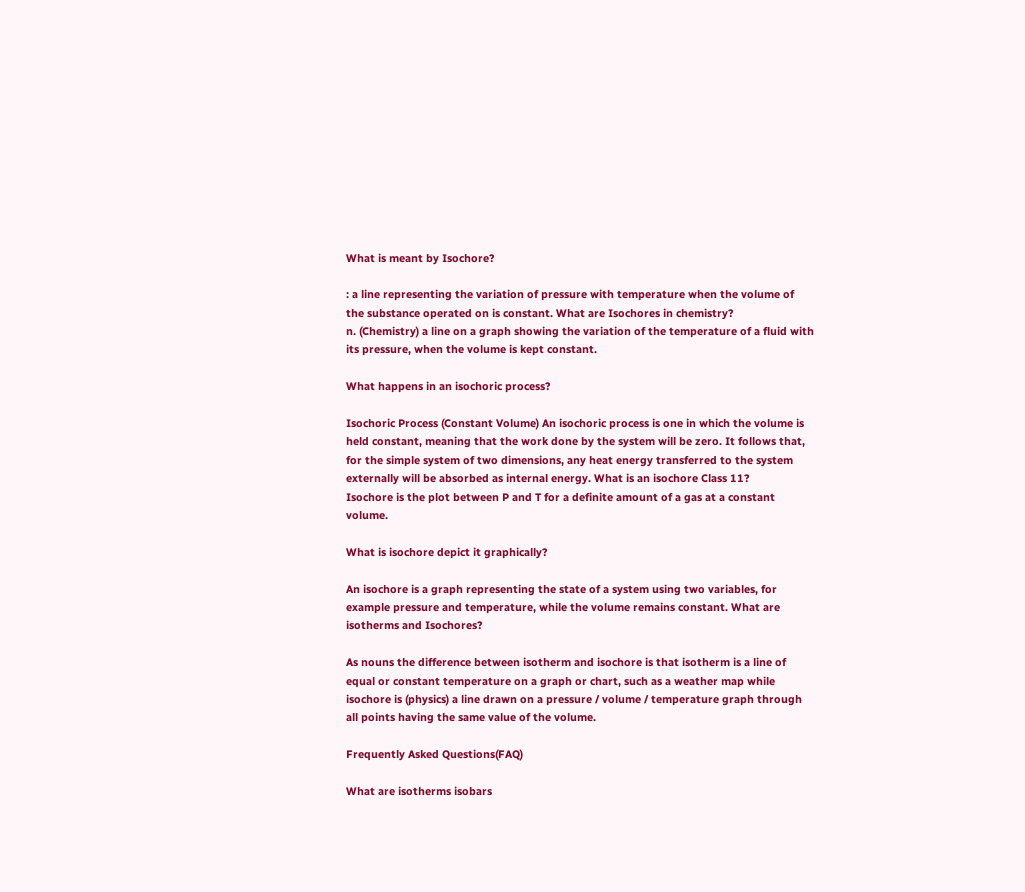What is meant by Isochore?

: a line representing the variation of pressure with temperature when the volume of the substance operated on is constant. What are Isochores in chemistry?
n. (Chemistry) a line on a graph showing the variation of the temperature of a fluid with its pressure, when the volume is kept constant.

What happens in an isochoric process?

Isochoric Process (Constant Volume) An isochoric process is one in which the volume is held constant, meaning that the work done by the system will be zero. It follows that, for the simple system of two dimensions, any heat energy transferred to the system externally will be absorbed as internal energy. What is an isochore Class 11?
Isochore is the plot between P and T for a definite amount of a gas at a constant volume.

What is isochore depict it graphically?

An isochore is a graph representing the state of a system using two variables, for example pressure and temperature, while the volume remains constant. What are isotherms and Isochores?

As nouns the difference between isotherm and isochore is that isotherm is a line of equal or constant temperature on a graph or chart, such as a weather map while isochore is (physics) a line drawn on a pressure / volume / temperature graph through all points having the same value of the volume.

Frequently Asked Questions(FAQ)

What are isotherms isobars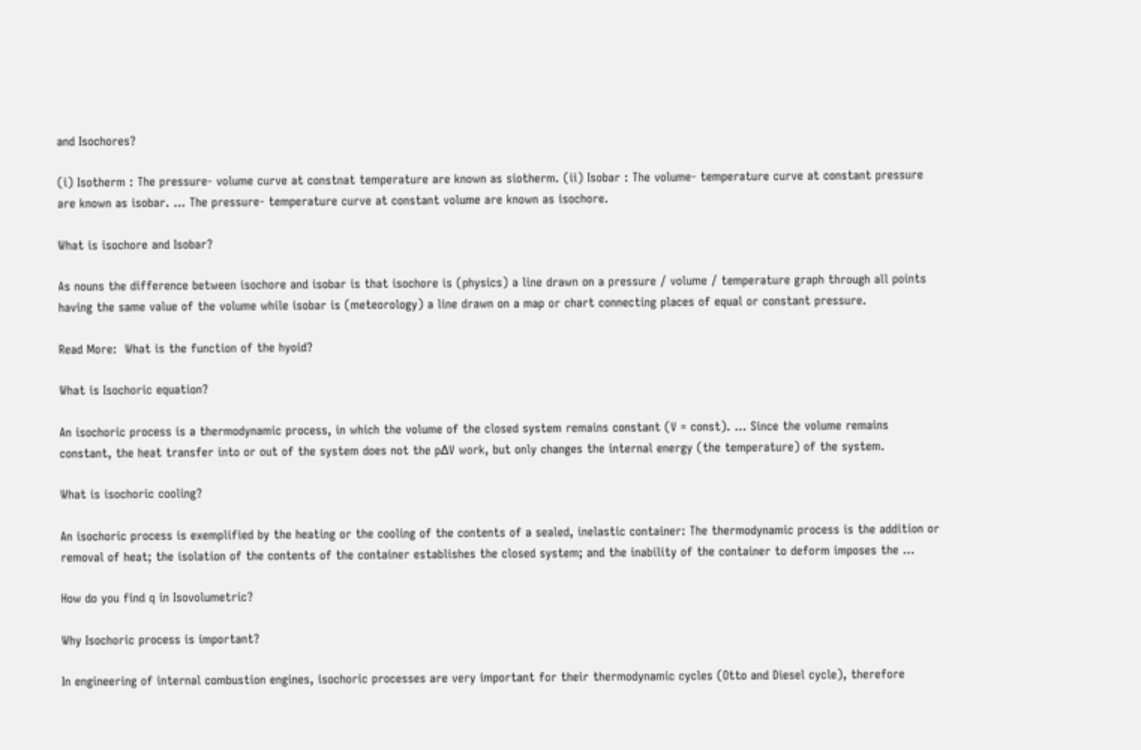and Isochores?

(i) Isotherm : The pressure- volume curve at constnat temperature are known as siotherm. (ii) Isobar : The volume- temperature curve at constant pressure are known as isobar. … The pressure- temperature curve at constant volume are known as isochore.

What is isochore and Isobar?

As nouns the difference between isochore and isobar is that isochore is (physics) a line drawn on a pressure / volume / temperature graph through all points having the same value of the volume while isobar is (meteorology) a line drawn on a map or chart connecting places of equal or constant pressure.

Read More:  What is the function of the hyoid?

What is Isochoric equation?

An isochoric process is a thermodynamic process, in which the volume of the closed system remains constant (V = const). … Since the volume remains constant, the heat transfer into or out of the system does not the p∆V work, but only changes the internal energy (the temperature) of the system.

What is isochoric cooling?

An isochoric process is exemplified by the heating or the cooling of the contents of a sealed, inelastic container: The thermodynamic process is the addition or removal of heat; the isolation of the contents of the container establishes the closed system; and the inability of the container to deform imposes the …

How do you find q in Isovolumetric?

Why Isochoric process is important?

In engineering of internal combustion engines, isochoric processes are very important for their thermodynamic cycles (Otto and Diesel cycle), therefore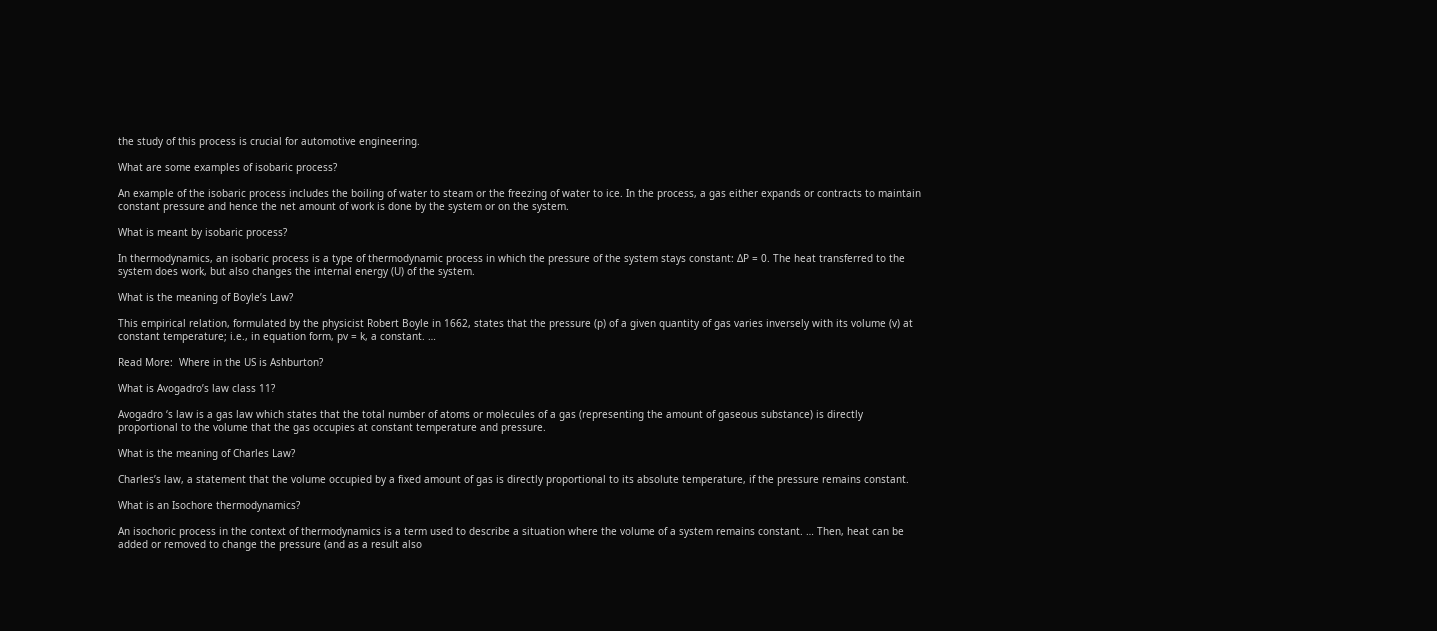the study of this process is crucial for automotive engineering.

What are some examples of isobaric process?

An example of the isobaric process includes the boiling of water to steam or the freezing of water to ice. In the process, a gas either expands or contracts to maintain constant pressure and hence the net amount of work is done by the system or on the system.

What is meant by isobaric process?

In thermodynamics, an isobaric process is a type of thermodynamic process in which the pressure of the system stays constant: ΔP = 0. The heat transferred to the system does work, but also changes the internal energy (U) of the system.

What is the meaning of Boyle’s Law?

This empirical relation, formulated by the physicist Robert Boyle in 1662, states that the pressure (p) of a given quantity of gas varies inversely with its volume (v) at constant temperature; i.e., in equation form, pv = k, a constant. …

Read More:  Where in the US is Ashburton?

What is Avogadro’s law class 11?

Avogadro ‘s law is a gas law which states that the total number of atoms or molecules of a gas (representing the amount of gaseous substance) is directly proportional to the volume that the gas occupies at constant temperature and pressure.

What is the meaning of Charles Law?

Charles’s law, a statement that the volume occupied by a fixed amount of gas is directly proportional to its absolute temperature, if the pressure remains constant.

What is an Isochore thermodynamics?

An isochoric process in the context of thermodynamics is a term used to describe a situation where the volume of a system remains constant. … Then, heat can be added or removed to change the pressure (and as a result also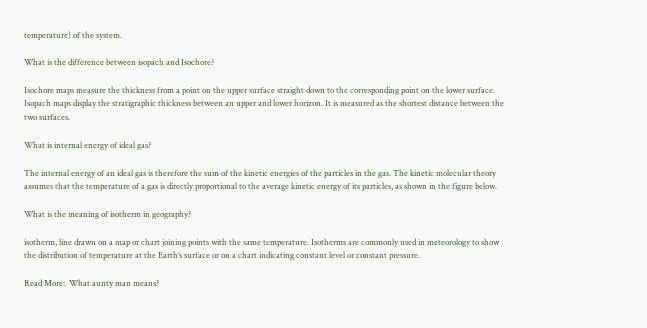temperature) of the system.

What is the difference between isopach and Isochore?

Isochore maps measure the thickness from a point on the upper surface straight down to the corresponding point on the lower surface. Isopach maps display the stratigraphic thickness between an upper and lower horizon. It is measured as the shortest distance between the two surfaces.

What is internal energy of ideal gas?

The internal energy of an ideal gas is therefore the sum of the kinetic energies of the particles in the gas. The kinetic molecular theory assumes that the temperature of a gas is directly proportional to the average kinetic energy of its particles, as shown in the figure below.

What is the meaning of isotherm in geography?

isotherm, line drawn on a map or chart joining points with the same temperature. Isotherms are commonly used in meteorology to show the distribution of temperature at the Earth’s surface or on a chart indicating constant level or constant pressure.

Read More:  What aunty man means?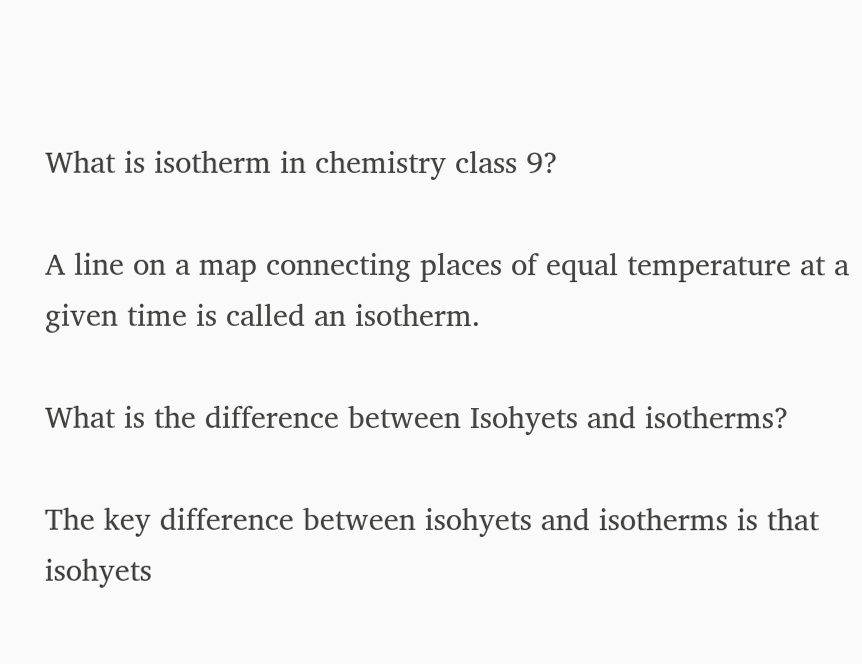What is isotherm in chemistry class 9?

A line on a map connecting places of equal temperature at a given time is called an isotherm.

What is the difference between Isohyets and isotherms?

The key difference between isohyets and isotherms is that isohyets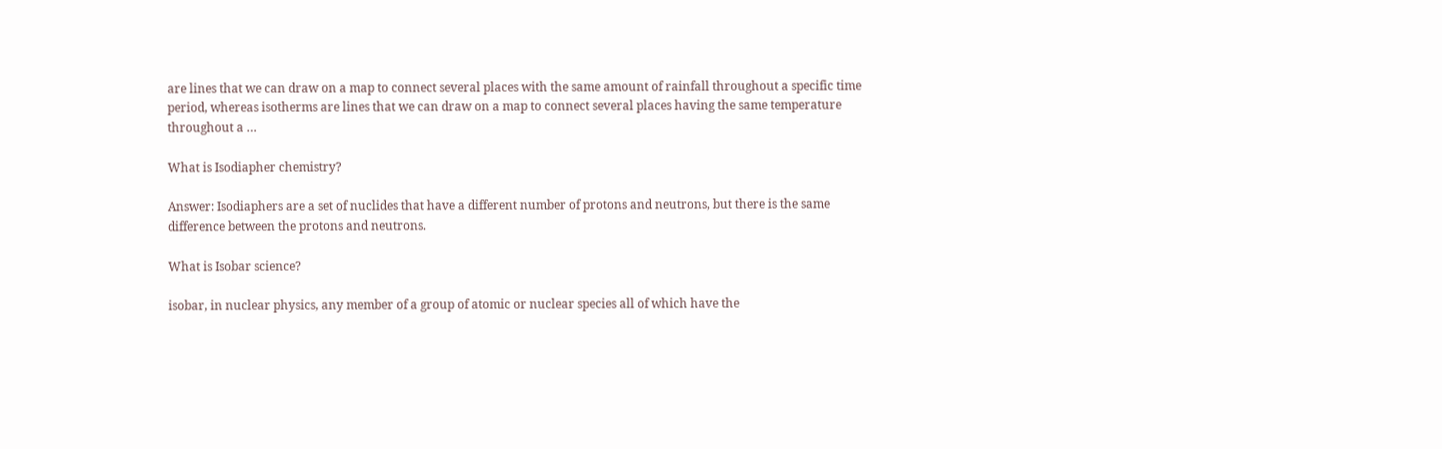are lines that we can draw on a map to connect several places with the same amount of rainfall throughout a specific time period, whereas isotherms are lines that we can draw on a map to connect several places having the same temperature throughout a …

What is Isodiapher chemistry?

Answer: Isodiaphers are a set of nuclides that have a different number of protons and neutrons, but there is the same difference between the protons and neutrons.

What is Isobar science?

isobar, in nuclear physics, any member of a group of atomic or nuclear species all of which have the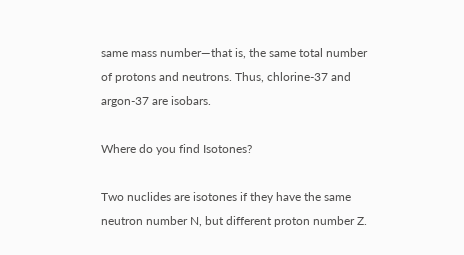same mass number—that is, the same total number of protons and neutrons. Thus, chlorine-37 and argon-37 are isobars.

Where do you find Isotones?

Two nuclides are isotones if they have the same neutron number N, but different proton number Z.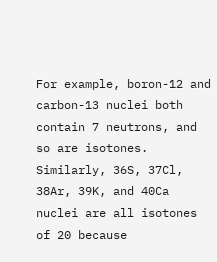For example, boron-12 and carbon-13 nuclei both contain 7 neutrons, and so are isotones. Similarly, 36S, 37Cl, 38Ar, 39K, and 40Ca nuclei are all isotones of 20 because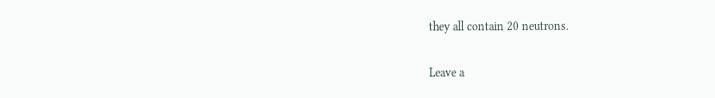they all contain 20 neutrons.

Leave a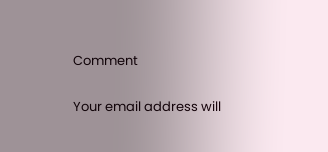Comment

Your email address will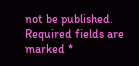not be published. Required fields are marked *